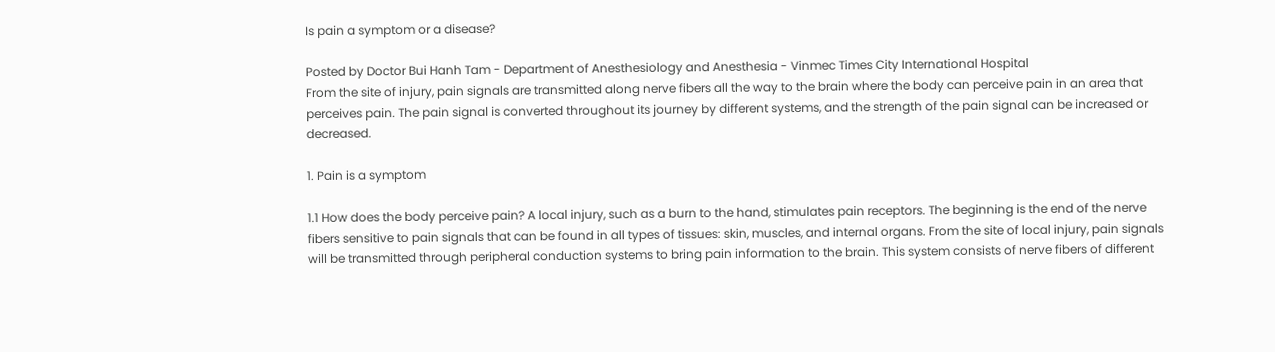Is pain a symptom or a disease?

Posted by Doctor Bui Hanh Tam - Department of Anesthesiology and Anesthesia - Vinmec Times City International Hospital
From the site of injury, pain signals are transmitted along nerve fibers all the way to the brain where the body can perceive pain in an area that perceives pain. The pain signal is converted throughout its journey by different systems, and the strength of the pain signal can be increased or decreased.

1. Pain is a symptom

1.1 How does the body perceive pain? A local injury, such as a burn to the hand, stimulates pain receptors. The beginning is the end of the nerve fibers sensitive to pain signals that can be found in all types of tissues: skin, muscles, and internal organs. From the site of local injury, pain signals will be transmitted through peripheral conduction systems to bring pain information to the brain. This system consists of nerve fibers of different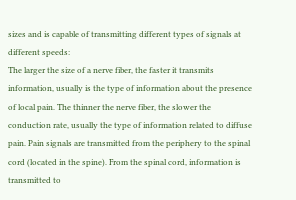sizes and is capable of transmitting different types of signals at different speeds:
The larger the size of a nerve fiber, the faster it transmits information, usually is the type of information about the presence of local pain. The thinner the nerve fiber, the slower the conduction rate, usually the type of information related to diffuse pain. Pain signals are transmitted from the periphery to the spinal cord (located in the spine). From the spinal cord, information is transmitted to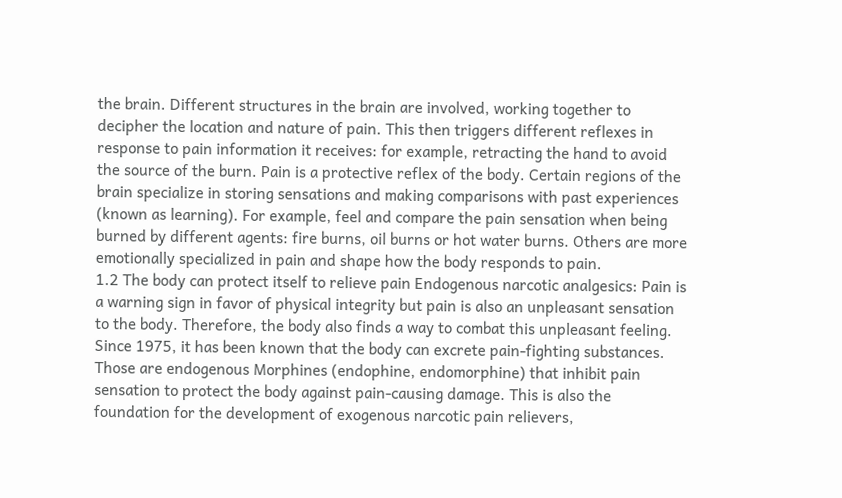the brain. Different structures in the brain are involved, working together to decipher the location and nature of pain. This then triggers different reflexes in response to pain information it receives: for example, retracting the hand to avoid the source of the burn. Pain is a protective reflex of the body. Certain regions of the brain specialize in storing sensations and making comparisons with past experiences (known as learning). For example, feel and compare the pain sensation when being burned by different agents: fire burns, oil burns or hot water burns. Others are more emotionally specialized in pain and shape how the body responds to pain.
1.2 The body can protect itself to relieve pain Endogenous narcotic analgesics: Pain is a warning sign in favor of physical integrity but pain is also an unpleasant sensation to the body. Therefore, the body also finds a way to combat this unpleasant feeling. Since 1975, it has been known that the body can excrete pain-fighting substances. Those are endogenous Morphines (endophine, endomorphine) that inhibit pain sensation to protect the body against pain-causing damage. This is also the foundation for the development of exogenous narcotic pain relievers,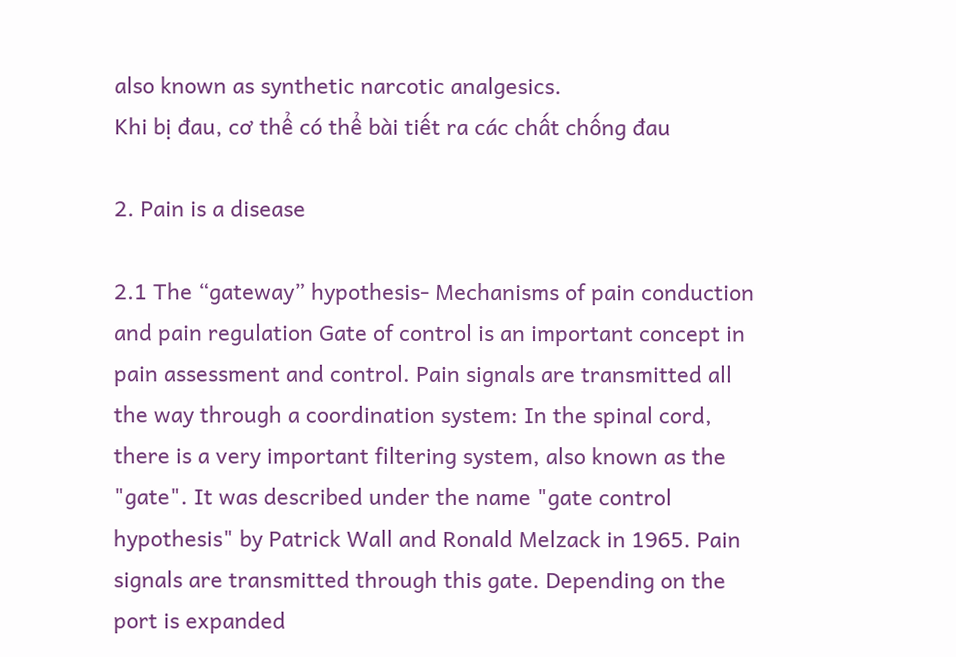also known as synthetic narcotic analgesics.
Khi bị đau, cơ thể có thể bài tiết ra các chất chống đau

2. Pain is a disease

2.1 The “gateway” hypothesis- Mechanisms of pain conduction and pain regulation Gate of control is an important concept in pain assessment and control. Pain signals are transmitted all the way through a coordination system: In the spinal cord, there is a very important filtering system, also known as the "gate". It was described under the name "gate control hypothesis" by Patrick Wall and Ronald Melzack in 1965. Pain signals are transmitted through this gate. Depending on the port is expanded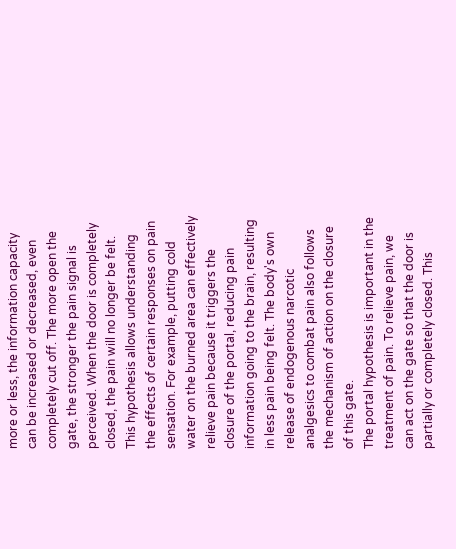more or less, the information capacity can be increased or decreased, even completely cut off. The more open the gate, the stronger the pain signal is perceived. When the door is completely closed, the pain will no longer be felt.
This hypothesis allows understanding the effects of certain responses on pain sensation. For example, putting cold water on the burned area can effectively relieve pain because it triggers the closure of the portal, reducing pain information going to the brain, resulting in less pain being felt. The body's own release of endogenous narcotic analgesics to combat pain also follows the mechanism of action on the closure of this gate.
The portal hypothesis is important in the treatment of pain. To relieve pain, we can act on the gate so that the door is partially or completely closed. This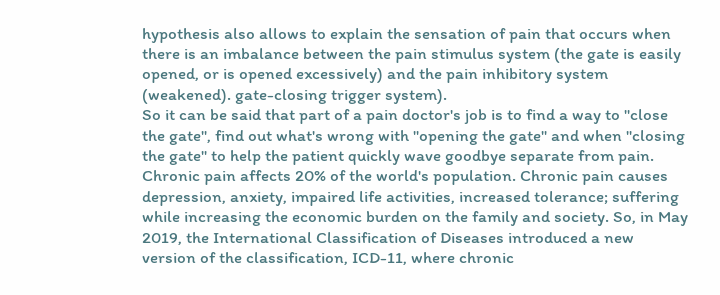hypothesis also allows to explain the sensation of pain that occurs when there is an imbalance between the pain stimulus system (the gate is easily opened, or is opened excessively) and the pain inhibitory system (weakened). gate-closing trigger system).
So it can be said that part of a pain doctor's job is to find a way to "close the gate", find out what's wrong with "opening the gate" and when "closing the gate" to help the patient quickly wave goodbye separate from pain.
Chronic pain affects 20% of the world's population. Chronic pain causes depression, anxiety, impaired life activities, increased tolerance; suffering while increasing the economic burden on the family and society. So, in May 2019, the International Classification of Diseases introduced a new version of the classification, ICD-11, where chronic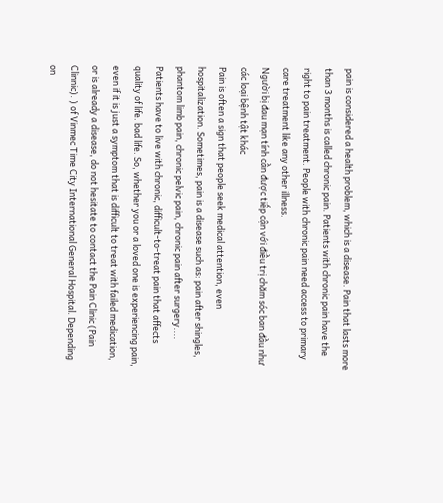pain is considered a health problem, which is a disease. Pain that lasts more than 3 months is called chronic pain. Patients with chronic pain have the right to pain treatment. People with chronic pain need access to primary care treatment like any other illness.
Người bị đau mạn tính cần được tiếp cận với điều trị chăm sóc ban đầu như các loại bệnh tật khác
Pain is often a sign that people seek medical attention, even hospitalization. Sometimes, pain is a disease such as: pain after shingles, phantom limb pain, chronic pelvic pain, chronic pain after surgery.... Patients have to live with chronic, difficult-to-treat pain that affects quality of life. bad life. So, whether you or a loved one is experiencing pain, even if it is just a symptom that is difficult to treat with failed medication, or is already a disease, do not hesitate to contact the Pain Clinic (Pain Clinnic). ) of Vinmec Time City International General Hospital. Depending on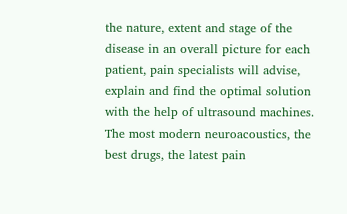the nature, extent and stage of the disease in an overall picture for each patient, pain specialists will advise, explain and find the optimal solution with the help of ultrasound machines. The most modern neuroacoustics, the best drugs, the latest pain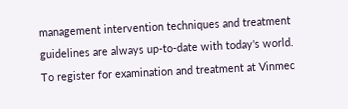management intervention techniques and treatment guidelines are always up-to-date with today's world.
To register for examination and treatment at Vinmec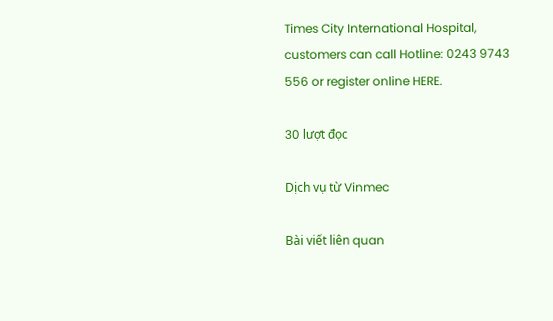Times City International Hospital, customers can call Hotline: 0243 9743 556 or register online HERE.

30 lượt đọc

Dịch vụ từ Vinmec

Bài viết liên quan